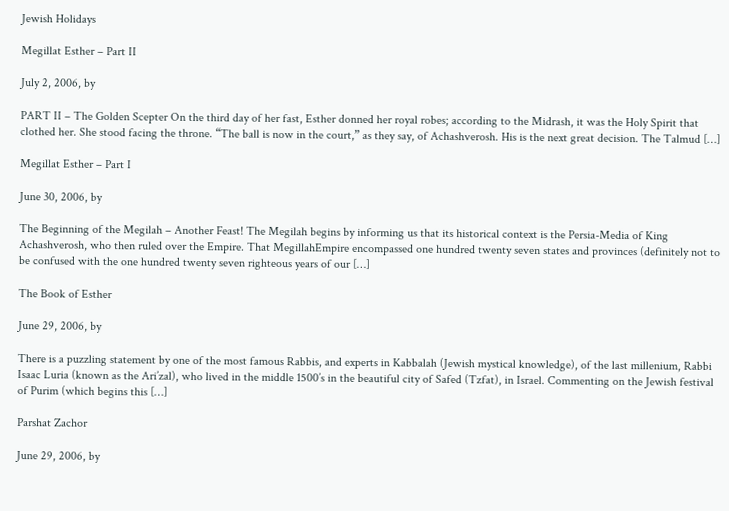Jewish Holidays

Megillat Esther – Part II

July 2, 2006, by

PART II – The Golden Scepter On the third day of her fast, Esther donned her royal robes; according to the Midrash, it was the Holy Spirit that clothed her. She stood facing the throne. “The ball is now in the court,” as they say, of Achashverosh. His is the next great decision. The Talmud […]

Megillat Esther – Part I

June 30, 2006, by

The Beginning of the Megilah – Another Feast! The Megilah begins by informing us that its historical context is the Persia-Media of King Achashverosh, who then ruled over the Empire. That MegillahEmpire encompassed one hundred twenty seven states and provinces (definitely not to be confused with the one hundred twenty seven righteous years of our […]

The Book of Esther

June 29, 2006, by

There is a puzzling statement by one of the most famous Rabbis, and experts in Kabbalah (Jewish mystical knowledge), of the last millenium, Rabbi Isaac Luria (known as the Ari’zal), who lived in the middle 1500’s in the beautiful city of Safed (Tzfat), in Israel. Commenting on the Jewish festival of Purim (which begins this […]

Parshat Zachor

June 29, 2006, by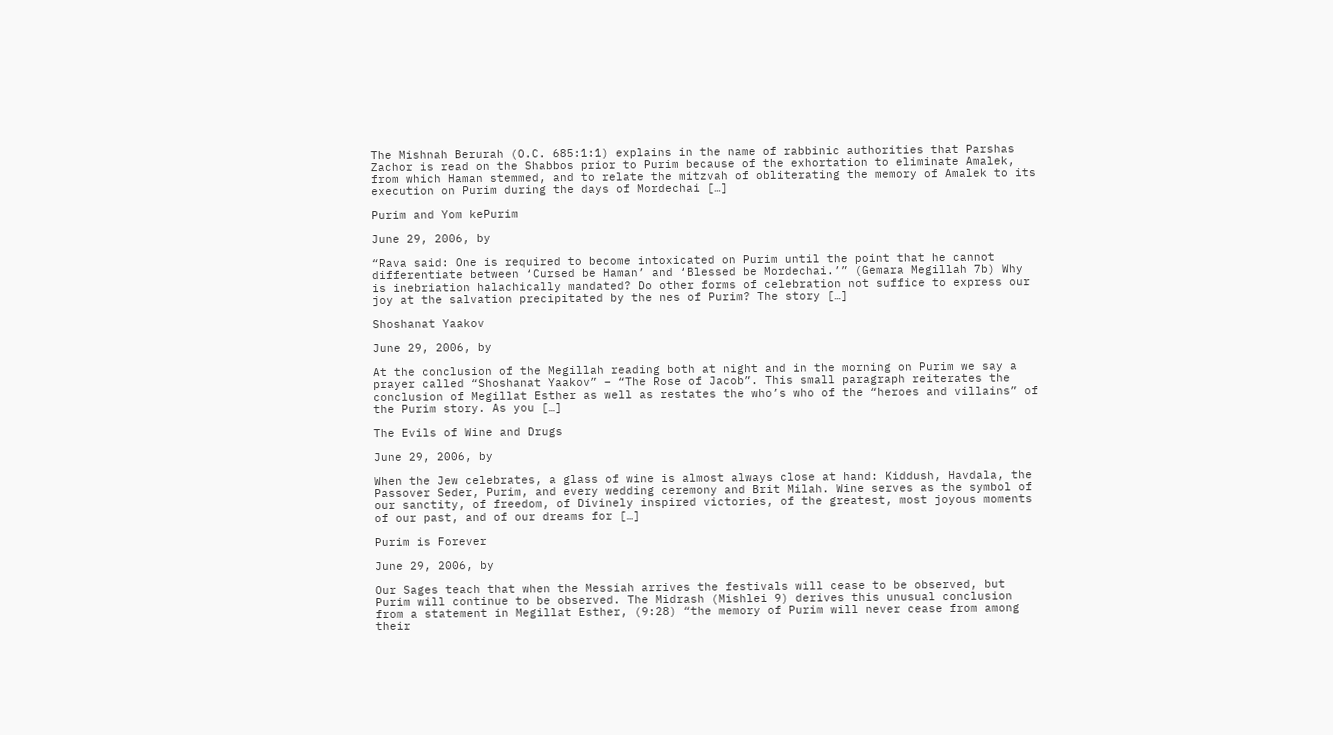The Mishnah Berurah (O.C. 685:1:1) explains in the name of rabbinic authorities that Parshas Zachor is read on the Shabbos prior to Purim because of the exhortation to eliminate Amalek, from which Haman stemmed, and to relate the mitzvah of obliterating the memory of Amalek to its execution on Purim during the days of Mordechai […]

Purim and Yom kePurim

June 29, 2006, by

“Rava said: One is required to become intoxicated on Purim until the point that he cannot differentiate between ‘Cursed be Haman’ and ‘Blessed be Mordechai.’” (Gemara Megillah 7b) Why is inebriation halachically mandated? Do other forms of celebration not suffice to express our joy at the salvation precipitated by the nes of Purim? The story […]

Shoshanat Yaakov

June 29, 2006, by

At the conclusion of the Megillah reading both at night and in the morning on Purim we say a prayer called “Shoshanat Yaakov” – “The Rose of Jacob”. This small paragraph reiterates the conclusion of Megillat Esther as well as restates the who’s who of the “heroes and villains” of the Purim story. As you […]

The Evils of Wine and Drugs

June 29, 2006, by

When the Jew celebrates, a glass of wine is almost always close at hand: Kiddush, Havdala, the Passover Seder, Purim, and every wedding ceremony and Brit Milah. Wine serves as the symbol of our sanctity, of freedom, of Divinely inspired victories, of the greatest, most joyous moments of our past, and of our dreams for […]

Purim is Forever

June 29, 2006, by

Our Sages teach that when the Messiah arrives the festivals will cease to be observed, but Purim will continue to be observed. The Midrash (Mishlei 9) derives this unusual conclusion from a statement in Megillat Esther, (9:28) “the memory of Purim will never cease from among their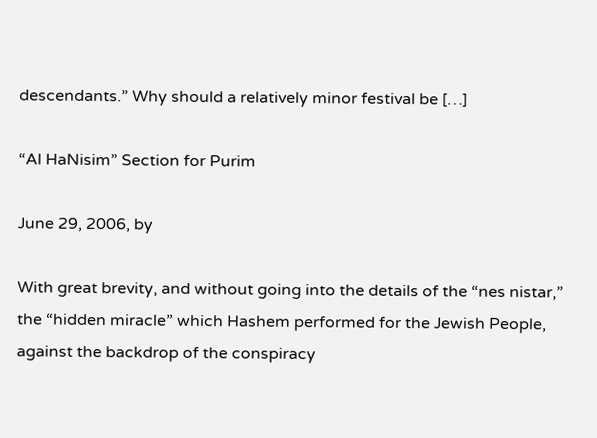descendants.” Why should a relatively minor festival be […]

“Al HaNisim” Section for Purim

June 29, 2006, by

With great brevity, and without going into the details of the “nes nistar,” the “hidden miracle” which Hashem performed for the Jewish People, against the backdrop of the conspiracy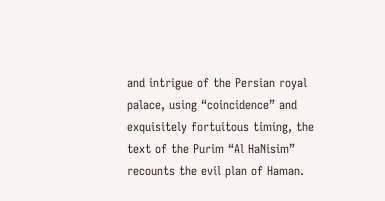and intrigue of the Persian royal palace, using “coincidence” and exquisitely fortuitous timing, the text of the Purim “Al HaNisim” recounts the evil plan of Haman.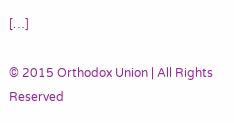[…]

© 2015 Orthodox Union | All Rights Reserved